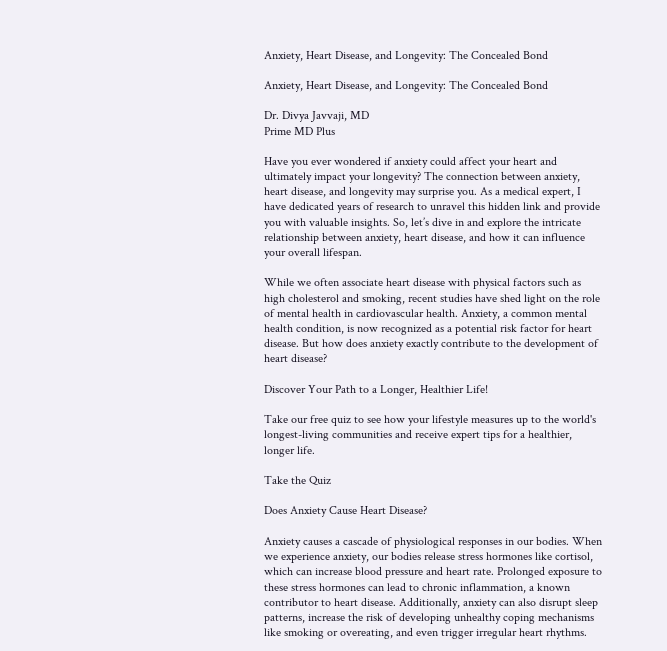Anxiety, Heart Disease, and Longevity: The Concealed Bond

Anxiety, Heart Disease, and Longevity: The Concealed Bond

Dr. Divya Javvaji, MD
Prime MD Plus

Have you ever wondered if anxiety could affect your heart and ultimately impact your longevity? The connection between anxiety, heart disease, and longevity may surprise you. As a medical expert, I have dedicated years of research to unravel this hidden link and provide you with valuable insights. So, let’s dive in and explore the intricate relationship between anxiety, heart disease, and how it can influence your overall lifespan.

While we often associate heart disease with physical factors such as high cholesterol and smoking, recent studies have shed light on the role of mental health in cardiovascular health. Anxiety, a common mental health condition, is now recognized as a potential risk factor for heart disease. But how does anxiety exactly contribute to the development of heart disease?

Discover Your Path to a Longer, Healthier Life!

Take our free quiz to see how your lifestyle measures up to the world's longest-living communities and receive expert tips for a healthier, longer life.

Take the Quiz

Does Anxiety Cause Heart Disease?

Anxiety causes a cascade of physiological responses in our bodies. When we experience anxiety, our bodies release stress hormones like cortisol, which can increase blood pressure and heart rate. Prolonged exposure to these stress hormones can lead to chronic inflammation, a known contributor to heart disease. Additionally, anxiety can also disrupt sleep patterns, increase the risk of developing unhealthy coping mechanisms like smoking or overeating, and even trigger irregular heart rhythms.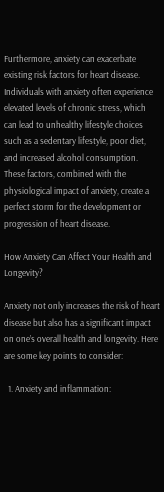Furthermore, anxiety can exacerbate existing risk factors for heart disease. Individuals with anxiety often experience elevated levels of chronic stress, which can lead to unhealthy lifestyle choices such as a sedentary lifestyle, poor diet, and increased alcohol consumption. These factors, combined with the physiological impact of anxiety, create a perfect storm for the development or progression of heart disease.

How Anxiety Can Affect Your Health and Longevity?

Anxiety not only increases the risk of heart disease but also has a significant impact on one’s overall health and longevity. Here are some key points to consider:

  1. Anxiety and inflammation: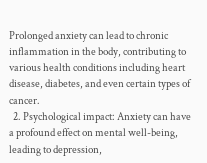Prolonged anxiety can lead to chronic inflammation in the body, contributing to various health conditions including heart disease, diabetes, and even certain types of cancer.
  2. Psychological impact: Anxiety can have a profound effect on mental well-being, leading to depression,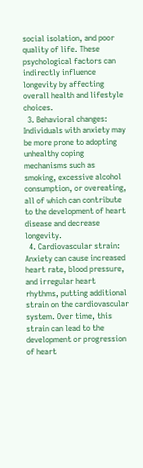social isolation, and poor quality of life. These psychological factors can indirectly influence longevity by affecting overall health and lifestyle choices.
  3. Behavioral changes: Individuals with anxiety may be more prone to adopting unhealthy coping mechanisms such as smoking, excessive alcohol consumption, or overeating, all of which can contribute to the development of heart disease and decrease longevity.
  4. Cardiovascular strain: Anxiety can cause increased heart rate, blood pressure, and irregular heart rhythms, putting additional strain on the cardiovascular system. Over time, this strain can lead to the development or progression of heart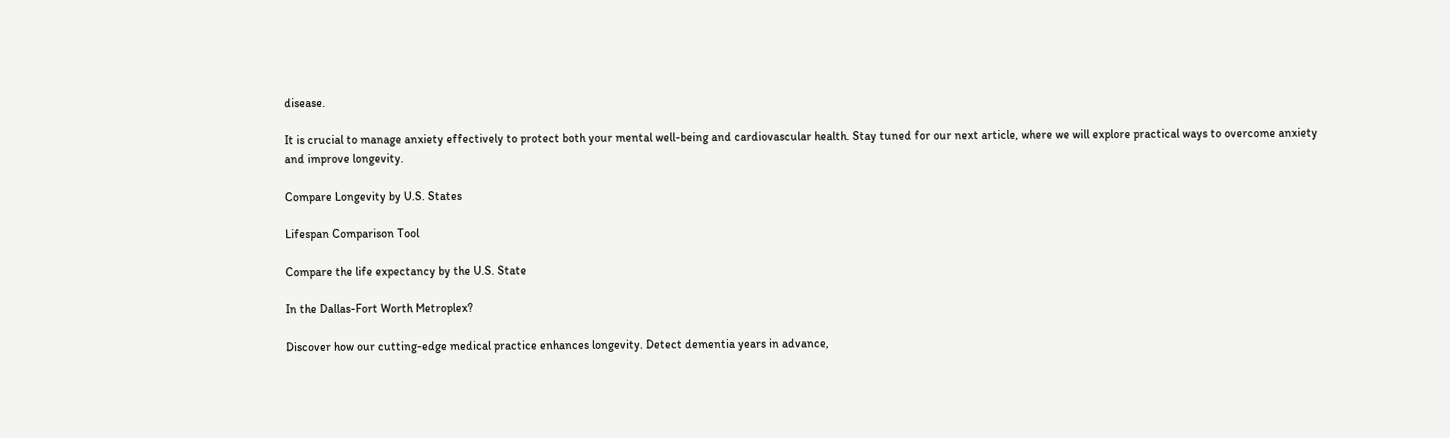disease.

It is crucial to manage anxiety effectively to protect both your mental well-being and cardiovascular health. Stay tuned for our next article, where we will explore practical ways to overcome anxiety and improve longevity.

Compare Longevity by U.S. States

Lifespan Comparison Tool

Compare the life expectancy by the U.S. State

In the Dallas-Fort Worth Metroplex?

Discover how our cutting-edge medical practice enhances longevity. Detect dementia years in advance,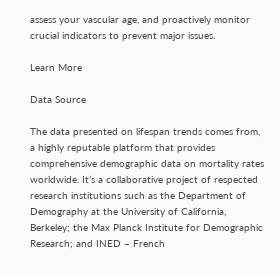assess your vascular age, and proactively monitor crucial indicators to prevent major issues.

Learn More

Data Source

The data presented on lifespan trends comes from, a highly reputable platform that provides comprehensive demographic data on mortality rates worldwide. It’s a collaborative project of respected research institutions such as the Department of Demography at the University of California, Berkeley; the Max Planck Institute for Demographic Research; and INED – French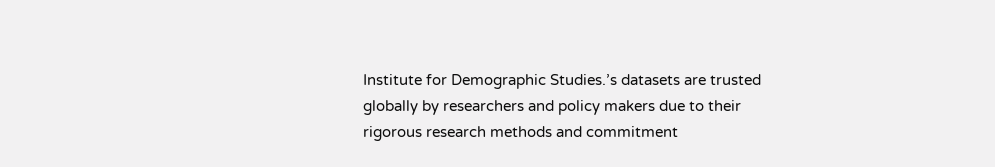Institute for Demographic Studies.’s datasets are trusted globally by researchers and policy makers due to their rigorous research methods and commitment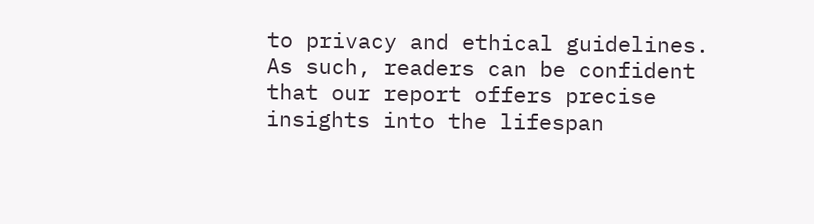to privacy and ethical guidelines. As such, readers can be confident that our report offers precise insights into the lifespan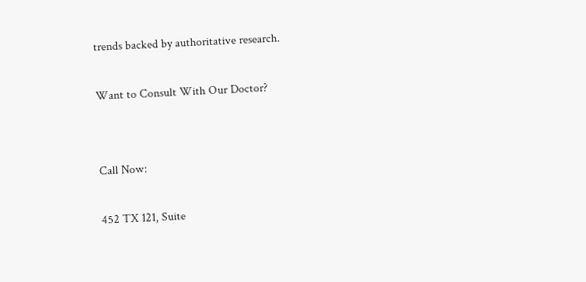trends backed by authoritative research.

Want to Consult With Our Doctor?


Call Now:

452 TX 121, Suite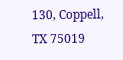130, Coppell, TX 75019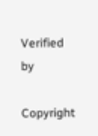Verified by

Copyright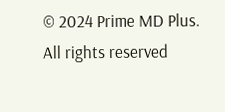© 2024 Prime MD Plus. All rights reserved